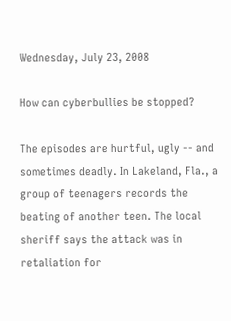Wednesday, July 23, 2008

How can cyberbullies be stopped?

The episodes are hurtful, ugly -- and sometimes deadly. In Lakeland, Fla., a group of teenagers records the beating of another teen. The local sheriff says the attack was in retaliation for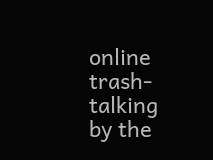online trash-talking by the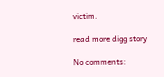victim.

read more digg story

No comments: